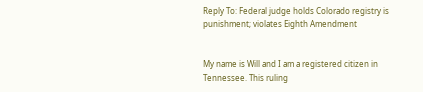Reply To: Federal judge holds Colorado registry is punishment; violates Eighth Amendment


My name is Will and I am a registered citizen in Tennessee. This ruling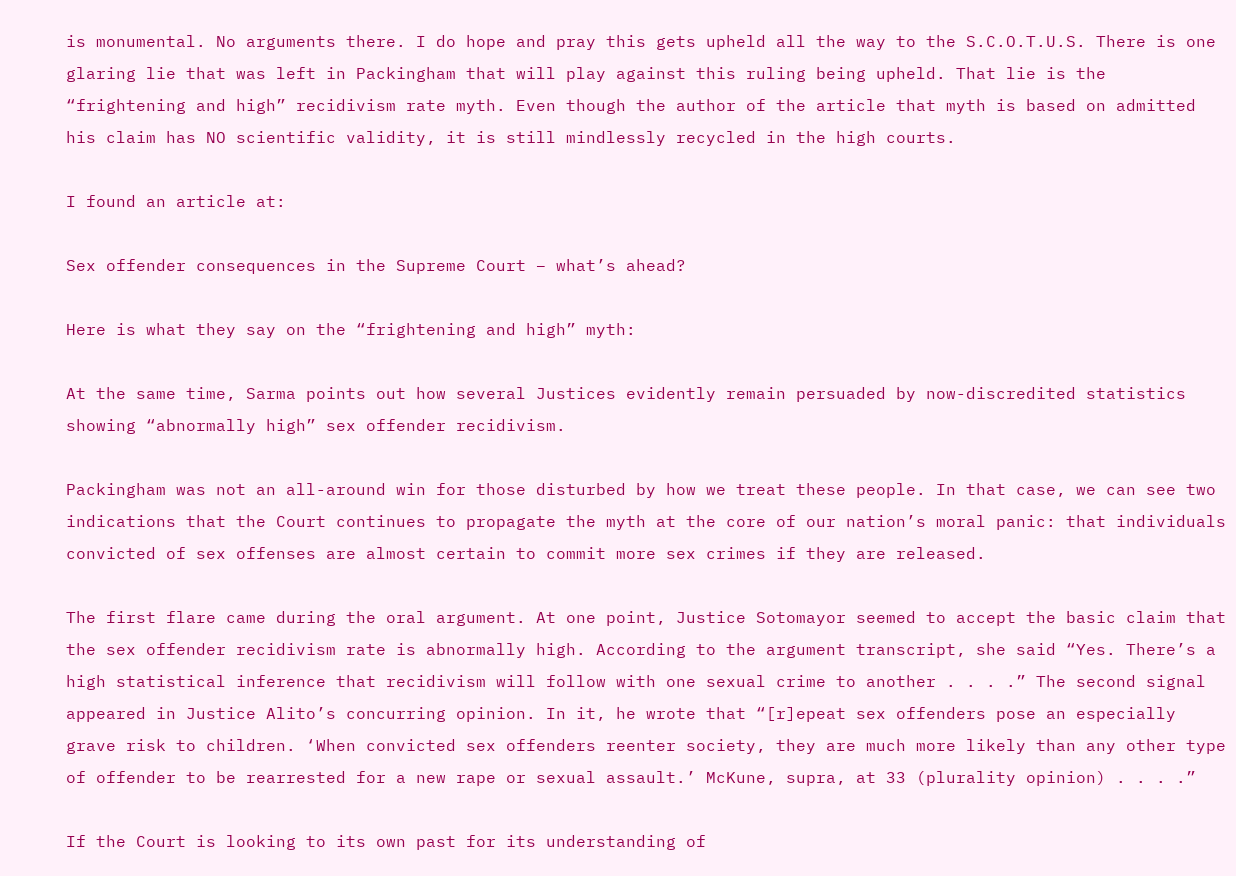is monumental. No arguments there. I do hope and pray this gets upheld all the way to the S.C.O.T.U.S. There is one glaring lie that was left in Packingham that will play against this ruling being upheld. That lie is the “frightening and high” recidivism rate myth. Even though the author of the article that myth is based on admitted his claim has NO scientific validity, it is still mindlessly recycled in the high courts.

I found an article at:

Sex offender consequences in the Supreme Court – what’s ahead?

Here is what they say on the “frightening and high” myth:

At the same time, Sarma points out how several Justices evidently remain persuaded by now-discredited statistics showing “abnormally high” sex offender recidivism.

Packingham was not an all-around win for those disturbed by how we treat these people. In that case, we can see two indications that the Court continues to propagate the myth at the core of our nation’s moral panic: that individuals convicted of sex offenses are almost certain to commit more sex crimes if they are released.

The first flare came during the oral argument. At one point, Justice Sotomayor seemed to accept the basic claim that the sex offender recidivism rate is abnormally high. According to the argument transcript, she said “Yes. There’s a high statistical inference that recidivism will follow with one sexual crime to another . . . .” The second signal appeared in Justice Alito’s concurring opinion. In it, he wrote that “[r]epeat sex offenders pose an especially grave risk to children. ‘When convicted sex offenders reenter society, they are much more likely than any other type of offender to be rearrested for a new rape or sexual assault.’ McKune, supra, at 33 (plurality opinion) . . . .”

If the Court is looking to its own past for its understanding of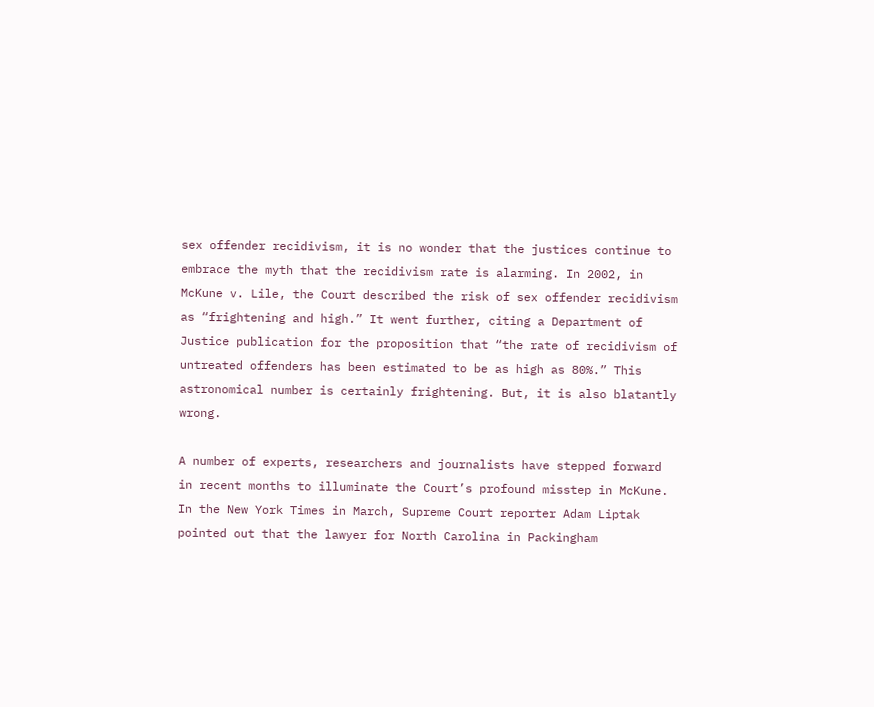sex offender recidivism, it is no wonder that the justices continue to embrace the myth that the recidivism rate is alarming. In 2002, in McKune v. Lile, the Court described the risk of sex offender recidivism as “frightening and high.” It went further, citing a Department of Justice publication for the proposition that “the rate of recidivism of untreated offenders has been estimated to be as high as 80%.” This astronomical number is certainly frightening. But, it is also blatantly wrong.

A number of experts, researchers and journalists have stepped forward in recent months to illuminate the Court’s profound misstep in McKune. In the New York Times in March, Supreme Court reporter Adam Liptak pointed out that the lawyer for North Carolina in Packingham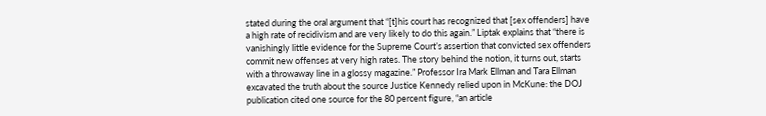stated during the oral argument that “[t]his court has recognized that [sex offenders] have a high rate of recidivism and are very likely to do this again.” Liptak explains that “there is vanishingly little evidence for the Supreme Court’s assertion that convicted sex offenders commit new offenses at very high rates. The story behind the notion, it turns out, starts with a throwaway line in a glossy magazine.” Professor Ira Mark Ellman and Tara Ellman excavated the truth about the source Justice Kennedy relied upon in McKune: the DOJ publication cited one source for the 80 percent figure, “an article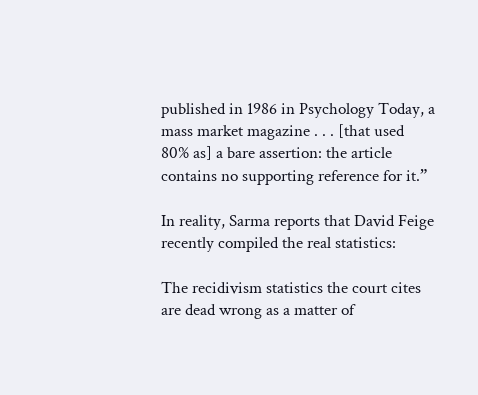published in 1986 in Psychology Today, a mass market magazine . . . [that used 80% as] a bare assertion: the article contains no supporting reference for it.”

In reality, Sarma reports that David Feige recently compiled the real statistics:

The recidivism statistics the court cites are dead wrong as a matter of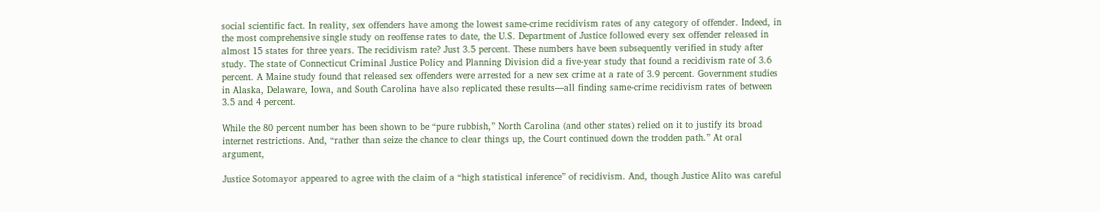social scientific fact. In reality, sex offenders have among the lowest same-crime recidivism rates of any category of offender. Indeed, in the most comprehensive single study on reoffense rates to date, the U.S. Department of Justice followed every sex offender released in almost 15 states for three years. The recidivism rate? Just 3.5 percent. These numbers have been subsequently verified in study after study. The state of Connecticut Criminal Justice Policy and Planning Division did a five-year study that found a recidivism rate of 3.6 percent. A Maine study found that released sex offenders were arrested for a new sex crime at a rate of 3.9 percent. Government studies in Alaska, Delaware, Iowa, and South Carolina have also replicated these results—all finding same-crime recidivism rates of between 3.5 and 4 percent.

While the 80 percent number has been shown to be “pure rubbish,” North Carolina (and other states) relied on it to justify its broad internet restrictions. And, “rather than seize the chance to clear things up, the Court continued down the trodden path.” At oral argument,

Justice Sotomayor appeared to agree with the claim of a “high statistical inference” of recidivism. And, though Justice Alito was careful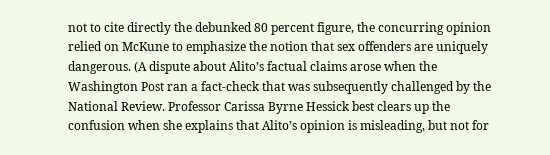not to cite directly the debunked 80 percent figure, the concurring opinion relied on McKune to emphasize the notion that sex offenders are uniquely dangerous. (A dispute about Alito’s factual claims arose when the Washington Post ran a fact-check that was subsequently challenged by the National Review. Professor Carissa Byrne Hessick best clears up the confusion when she explains that Alito’s opinion is misleading, but not for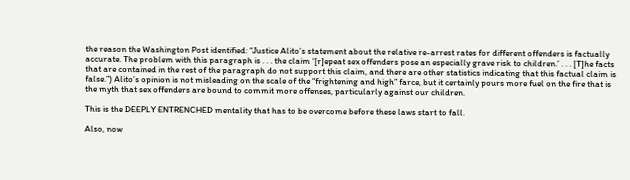the reason the Washington Post identified: “Justice Alito’s statement about the relative re-arrest rates for different offenders is factually accurate. The problem with this paragraph is . . . the claim ‘[r]epeat sex offenders pose an especially grave risk to children.’ . . . [T]he facts that are contained in the rest of the paragraph do not support this claim, and there are other statistics indicating that this factual claim is false.”) Alito’s opinion is not misleading on the scale of the “frightening and high” farce, but it certainly pours more fuel on the fire that is the myth that sex offenders are bound to commit more offenses, particularly against our children.

This is the DEEPLY ENTRENCHED mentality that has to be overcome before these laws start to fall.

Also, now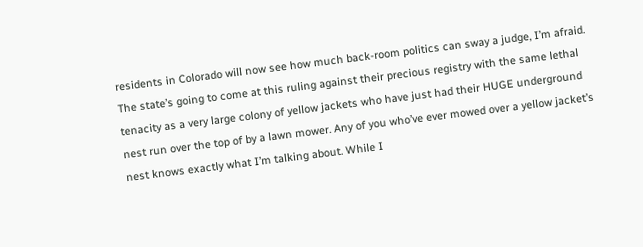residents in Colorado will now see how much back-room politics can sway a judge, I’m afraid. The state’s going to come at this ruling against their precious registry with the same lethal tenacity as a very large colony of yellow jackets who have just had their HUGE underground nest run over the top of by a lawn mower. Any of you who’ve ever mowed over a yellow jacket’s nest knows exactly what I’m talking about. While I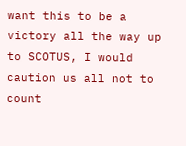want this to be a victory all the way up to SCOTUS, I would caution us all not to count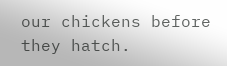our chickens before they hatch.